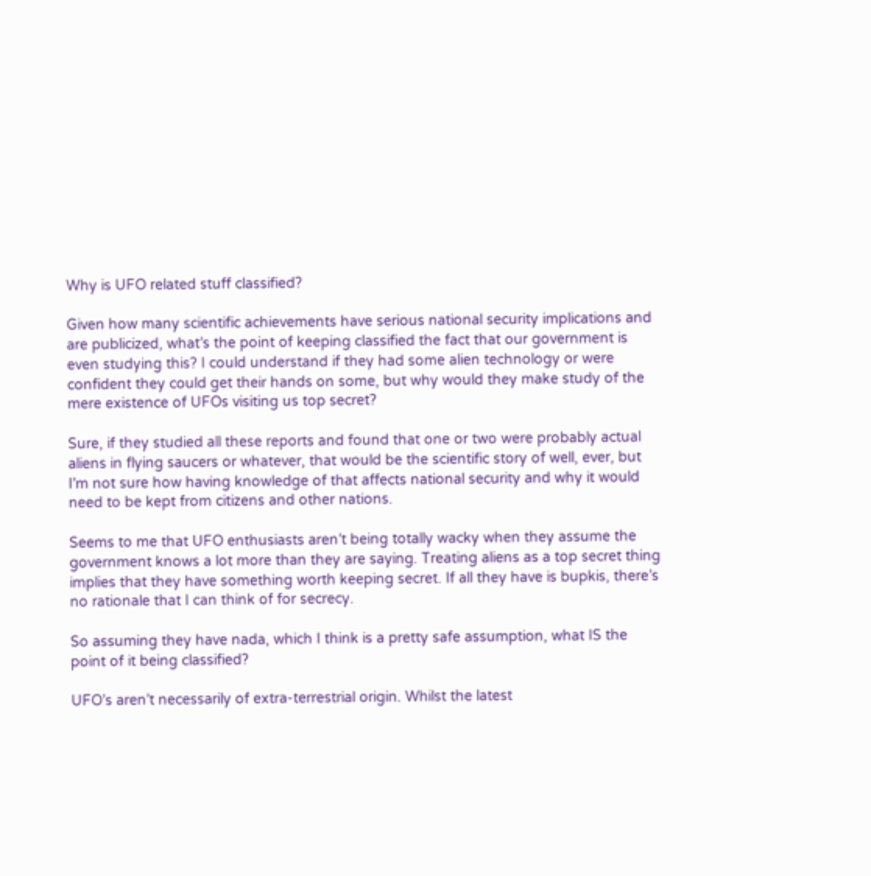Why is UFO related stuff classified?

Given how many scientific achievements have serious national security implications and are publicized, what’s the point of keeping classified the fact that our government is even studying this? I could understand if they had some alien technology or were confident they could get their hands on some, but why would they make study of the mere existence of UFOs visiting us top secret?

Sure, if they studied all these reports and found that one or two were probably actual aliens in flying saucers or whatever, that would be the scientific story of well, ever, but I’m not sure how having knowledge of that affects national security and why it would need to be kept from citizens and other nations.

Seems to me that UFO enthusiasts aren’t being totally wacky when they assume the government knows a lot more than they are saying. Treating aliens as a top secret thing implies that they have something worth keeping secret. If all they have is bupkis, there’s no rationale that I can think of for secrecy.

So assuming they have nada, which I think is a pretty safe assumption, what IS the point of it being classified?

UFO’s aren’t necessarily of extra-terrestrial origin. Whilst the latest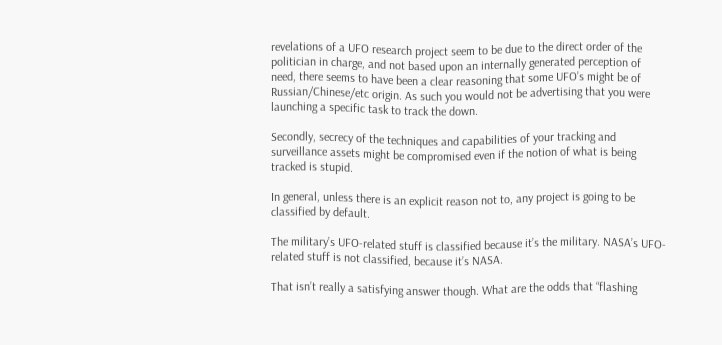revelations of a UFO research project seem to be due to the direct order of the politician in charge, and not based upon an internally generated perception of need, there seems to have been a clear reasoning that some UFO’s might be of Russian/Chinese/etc origin. As such you would not be advertising that you were launching a specific task to track the down.

Secondly, secrecy of the techniques and capabilities of your tracking and surveillance assets might be compromised even if the notion of what is being tracked is stupid.

In general, unless there is an explicit reason not to, any project is going to be classified by default.

The military’s UFO-related stuff is classified because it’s the military. NASA’s UFO-related stuff is not classified, because it’s NASA.

That isn’t really a satisfying answer though. What are the odds that “flashing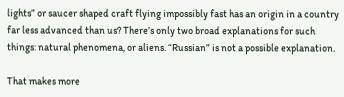lights” or saucer shaped craft flying impossibly fast has an origin in a country far less advanced than us? There’s only two broad explanations for such things: natural phenomena, or aliens. “Russian” is not a possible explanation.

That makes more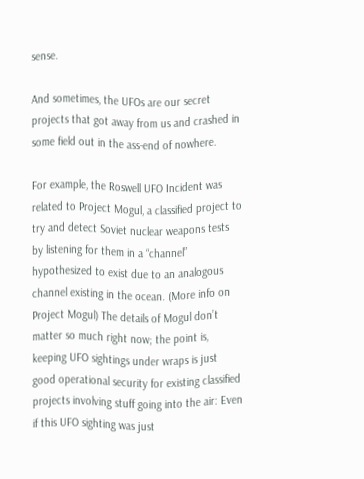sense.

And sometimes, the UFOs are our secret projects that got away from us and crashed in some field out in the ass-end of nowhere.

For example, the Roswell UFO Incident was related to Project Mogul, a classified project to try and detect Soviet nuclear weapons tests by listening for them in a “channel” hypothesized to exist due to an analogous channel existing in the ocean. (More info on Project Mogul) The details of Mogul don’t matter so much right now; the point is, keeping UFO sightings under wraps is just good operational security for existing classified projects involving stuff going into the air: Even if this UFO sighting was just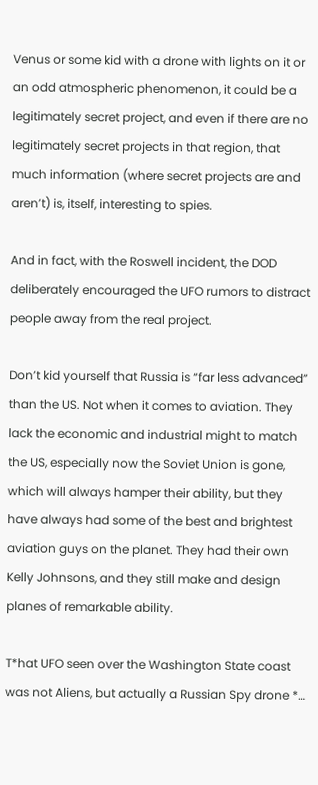Venus or some kid with a drone with lights on it or an odd atmospheric phenomenon, it could be a legitimately secret project, and even if there are no legitimately secret projects in that region, that much information (where secret projects are and aren’t) is, itself, interesting to spies.

And in fact, with the Roswell incident, the DOD deliberately encouraged the UFO rumors to distract people away from the real project.

Don’t kid yourself that Russia is “far less advanced” than the US. Not when it comes to aviation. They lack the economic and industrial might to match the US, especially now the Soviet Union is gone, which will always hamper their ability, but they have always had some of the best and brightest aviation guys on the planet. They had their own Kelly Johnsons, and they still make and design planes of remarkable ability.

T*hat UFO seen over the Washington State coast was not Aliens, but actually a Russian Spy drone *…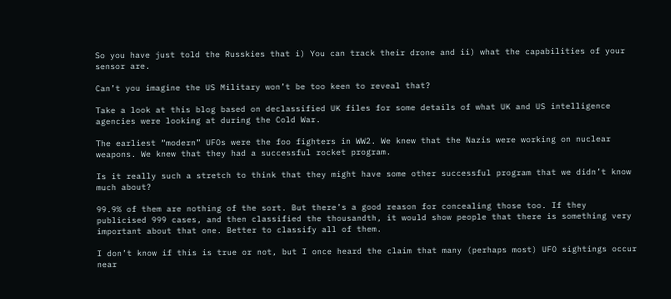So you have just told the Russkies that i) You can track their drone and ii) what the capabilities of your sensor are.

Can’t you imagine the US Military won’t be too keen to reveal that?

Take a look at this blog based on declassified UK files for some details of what UK and US intelligence agencies were looking at during the Cold War.

The earliest “modern” UFOs were the foo fighters in WW2. We knew that the Nazis were working on nuclear weapons. We knew that they had a successful rocket program.

Is it really such a stretch to think that they might have some other successful program that we didn’t know much about?

99.9% of them are nothing of the sort. But there’s a good reason for concealing those too. If they publicised 999 cases, and then classified the thousandth, it would show people that there is something very important about that one. Better to classify all of them.

I don’t know if this is true or not, but I once heard the claim that many (perhaps most) UFO sightings occur near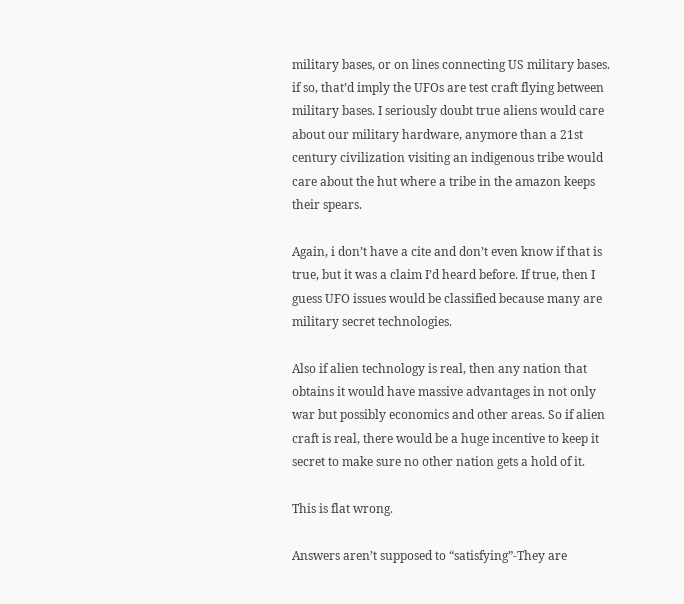military bases, or on lines connecting US military bases. if so, that’d imply the UFOs are test craft flying between military bases. I seriously doubt true aliens would care about our military hardware, anymore than a 21st century civilization visiting an indigenous tribe would care about the hut where a tribe in the amazon keeps their spears.

Again, i don’t have a cite and don’t even know if that is true, but it was a claim I’d heard before. If true, then I guess UFO issues would be classified because many are military secret technologies.

Also if alien technology is real, then any nation that obtains it would have massive advantages in not only war but possibly economics and other areas. So if alien craft is real, there would be a huge incentive to keep it secret to make sure no other nation gets a hold of it.

This is flat wrong.

Answers aren’t supposed to “satisfying”-They are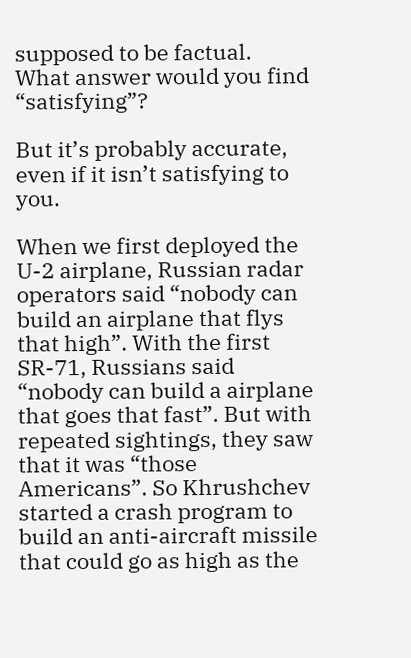supposed to be factual.
What answer would you find “satisfying”?

But it’s probably accurate, even if it isn’t satisfying to you.

When we first deployed the U-2 airplane, Russian radar operators said “nobody can build an airplane that flys that high”. With the first SR-71, Russians said “nobody can build a airplane that goes that fast”. But with repeated sightings, they saw that it was “those Americans”. So Khrushchev started a crash program to build an anti-aircraft missile that could go as high as the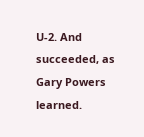U-2. And succeeded, as Gary Powers learned.